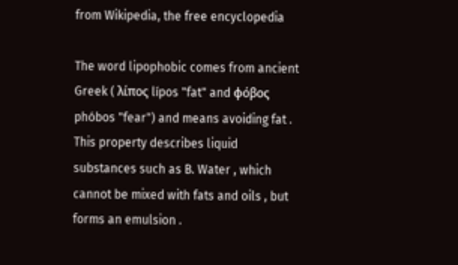from Wikipedia, the free encyclopedia

The word lipophobic comes from ancient Greek ( λίπος lípos "fat" and φόβος phóbos "fear") and means avoiding fat . This property describes liquid substances such as B. Water , which cannot be mixed with fats and oils , but forms an emulsion .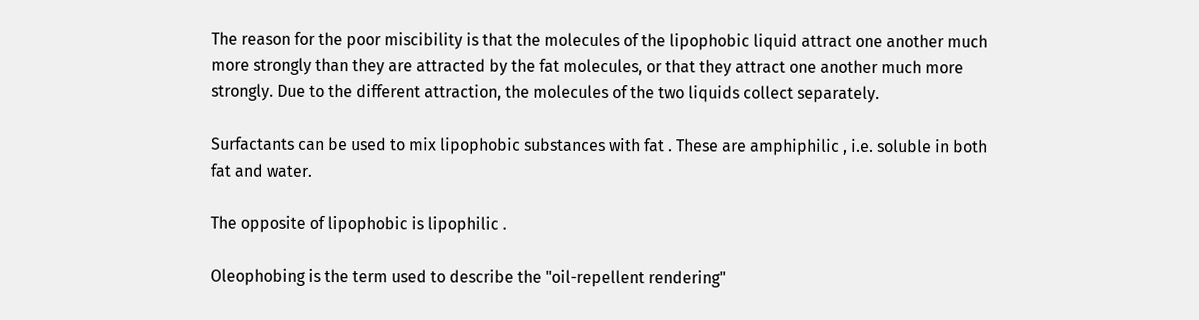The reason for the poor miscibility is that the molecules of the lipophobic liquid attract one another much more strongly than they are attracted by the fat molecules, or that they attract one another much more strongly. Due to the different attraction, the molecules of the two liquids collect separately.

Surfactants can be used to mix lipophobic substances with fat . These are amphiphilic , i.e. soluble in both fat and water.

The opposite of lipophobic is lipophilic .

Oleophobing is the term used to describe the "oil-repellent rendering"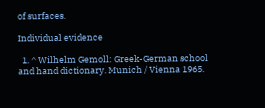of surfaces.

Individual evidence

  1. ^ Wilhelm Gemoll: Greek-German school and hand dictionary. Munich / Vienna 1965.